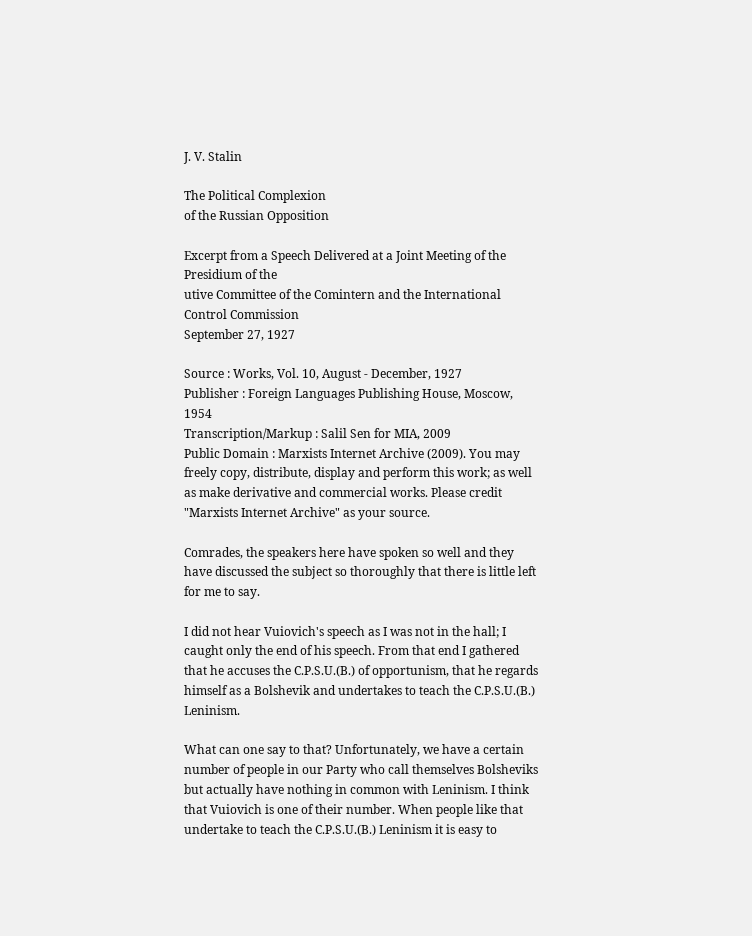J. V. Stalin

The Political Complexion
of the Russian Opposition

Excerpt from a Speech Delivered at a Joint Meeting of the Presidium of the
utive Committee of the Comintern and the International Control Commission
September 27, 1927

Source : Works, Vol. 10, August - December, 1927
Publisher : Foreign Languages Publishing House, Moscow, 1954
Transcription/Markup : Salil Sen for MIA, 2009
Public Domain : Marxists Internet Archive (2009). You may freely copy, distribute, display and perform this work; as well as make derivative and commercial works. Please credit "Marxists Internet Archive" as your source.

Comrades, the speakers here have spoken so well and they have discussed the subject so thoroughly that there is little left for me to say.

I did not hear Vuiovich's speech as I was not in the hall; I caught only the end of his speech. From that end I gathered that he accuses the C.P.S.U.(B.) of opportunism, that he regards himself as a Bolshevik and undertakes to teach the C.P.S.U.(B.) Leninism.

What can one say to that? Unfortunately, we have a certain number of people in our Party who call themselves Bolsheviks but actually have nothing in common with Leninism. I think that Vuiovich is one of their number. When people like that undertake to teach the C.P.S.U.(B.) Leninism it is easy to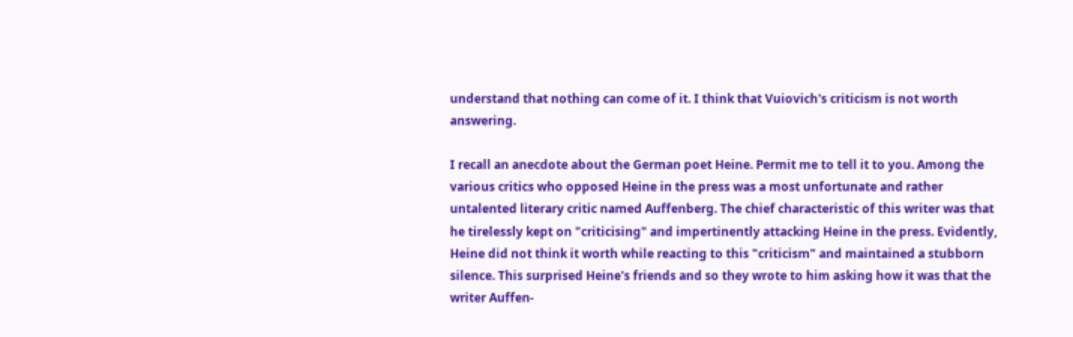understand that nothing can come of it. I think that Vuiovich's criticism is not worth answering.

I recall an anecdote about the German poet Heine. Permit me to tell it to you. Among the various critics who opposed Heine in the press was a most unfortunate and rather untalented literary critic named Auffenberg. The chief characteristic of this writer was that he tirelessly kept on "criticising" and impertinently attacking Heine in the press. Evidently, Heine did not think it worth while reacting to this "criticism" and maintained a stubborn silence. This surprised Heine's friends and so they wrote to him asking how it was that the writer Auffen-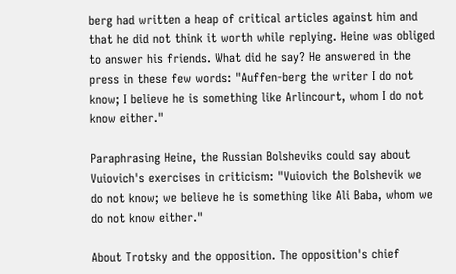berg had written a heap of critical articles against him and that he did not think it worth while replying. Heine was obliged to answer his friends. What did he say? He answered in the press in these few words: "Auffen-berg the writer I do not know; I believe he is something like Arlincourt, whom I do not know either."

Paraphrasing Heine, the Russian Bolsheviks could say about Vuiovich's exercises in criticism: "Vuiovich the Bolshevik we do not know; we believe he is something like Ali Baba, whom we do not know either."

About Trotsky and the opposition. The opposition's chief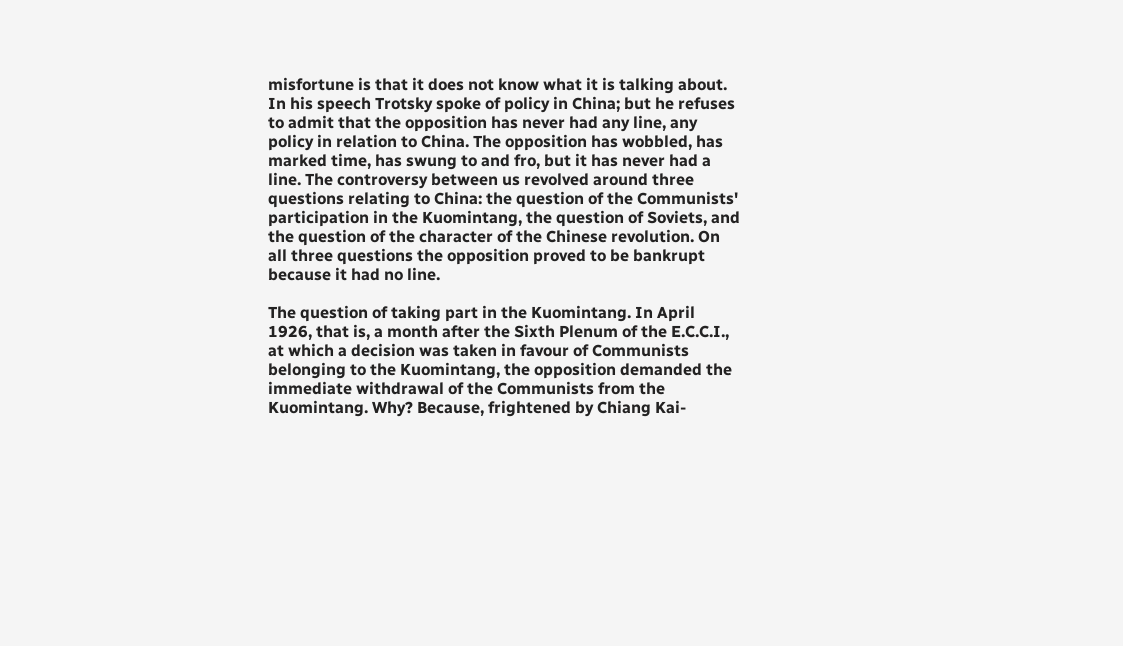misfortune is that it does not know what it is talking about. In his speech Trotsky spoke of policy in China; but he refuses to admit that the opposition has never had any line, any policy in relation to China. The opposition has wobbled, has marked time, has swung to and fro, but it has never had a line. The controversy between us revolved around three questions relating to China: the question of the Communists' participation in the Kuomintang, the question of Soviets, and the question of the character of the Chinese revolution. On all three questions the opposition proved to be bankrupt because it had no line.

The question of taking part in the Kuomintang. In April 1926, that is, a month after the Sixth Plenum of the E.C.C.I., at which a decision was taken in favour of Communists belonging to the Kuomintang, the opposition demanded the immediate withdrawal of the Communists from the Kuomintang. Why? Because, frightened by Chiang Kai-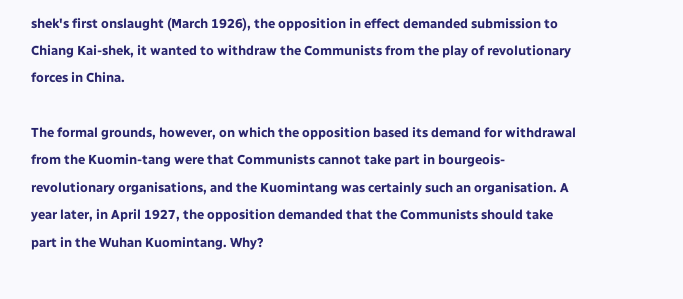shek's first onslaught (March 1926), the opposition in effect demanded submission to Chiang Kai-shek, it wanted to withdraw the Communists from the play of revolutionary forces in China.

The formal grounds, however, on which the opposition based its demand for withdrawal from the Kuomin-tang were that Communists cannot take part in bourgeois-revolutionary organisations, and the Kuomintang was certainly such an organisation. A year later, in April 1927, the opposition demanded that the Communists should take part in the Wuhan Kuomintang. Why?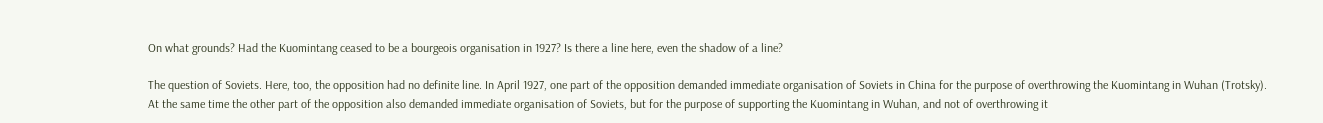On what grounds? Had the Kuomintang ceased to be a bourgeois organisation in 1927? Is there a line here, even the shadow of a line?

The question of Soviets. Here, too, the opposition had no definite line. In April 1927, one part of the opposition demanded immediate organisation of Soviets in China for the purpose of overthrowing the Kuomintang in Wuhan (Trotsky). At the same time the other part of the opposition also demanded immediate organisation of Soviets, but for the purpose of supporting the Kuomintang in Wuhan, and not of overthrowing it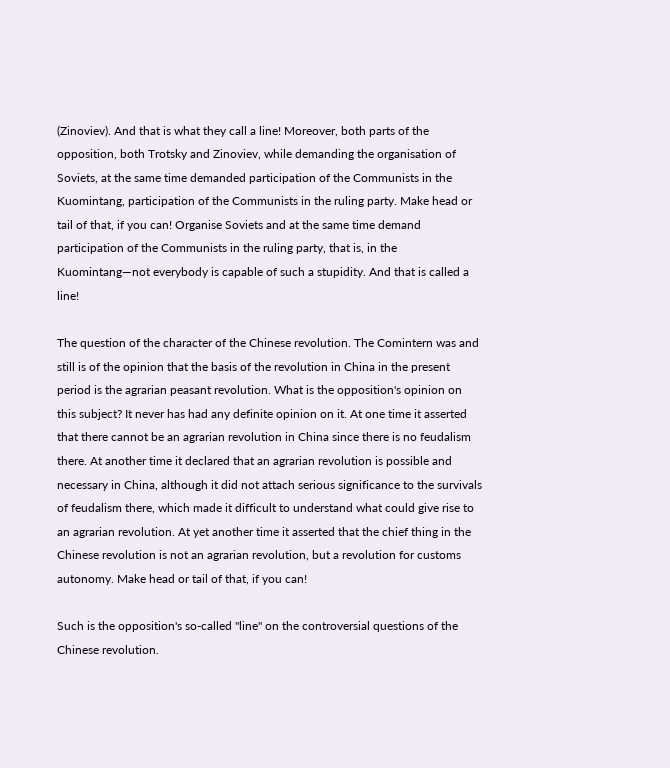(Zinoviev). And that is what they call a line! Moreover, both parts of the opposition, both Trotsky and Zinoviev, while demanding the organisation of Soviets, at the same time demanded participation of the Communists in the Kuomintang, participation of the Communists in the ruling party. Make head or tail of that, if you can! Organise Soviets and at the same time demand participation of the Communists in the ruling party, that is, in the Kuomintang—not everybody is capable of such a stupidity. And that is called a line!

The question of the character of the Chinese revolution. The Comintern was and still is of the opinion that the basis of the revolution in China in the present period is the agrarian peasant revolution. What is the opposition's opinion on this subject? It never has had any definite opinion on it. At one time it asserted that there cannot be an agrarian revolution in China since there is no feudalism there. At another time it declared that an agrarian revolution is possible and necessary in China, although it did not attach serious significance to the survivals of feudalism there, which made it difficult to understand what could give rise to an agrarian revolution. At yet another time it asserted that the chief thing in the Chinese revolution is not an agrarian revolution, but a revolution for customs autonomy. Make head or tail of that, if you can!

Such is the opposition's so-called "line" on the controversial questions of the Chinese revolution.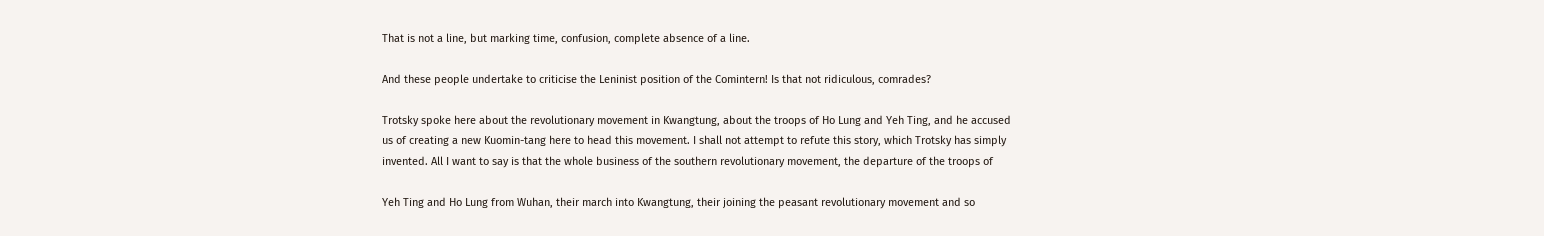That is not a line, but marking time, confusion, complete absence of a line.

And these people undertake to criticise the Leninist position of the Comintern! Is that not ridiculous, comrades?

Trotsky spoke here about the revolutionary movement in Kwangtung, about the troops of Ho Lung and Yeh Ting, and he accused us of creating a new Kuomin-tang here to head this movement. I shall not attempt to refute this story, which Trotsky has simply invented. All I want to say is that the whole business of the southern revolutionary movement, the departure of the troops of

Yeh Ting and Ho Lung from Wuhan, their march into Kwangtung, their joining the peasant revolutionary movement and so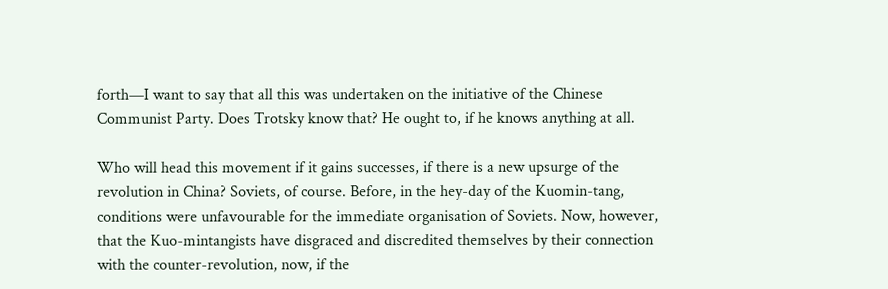forth—I want to say that all this was undertaken on the initiative of the Chinese Communist Party. Does Trotsky know that? He ought to, if he knows anything at all.

Who will head this movement if it gains successes, if there is a new upsurge of the revolution in China? Soviets, of course. Before, in the hey-day of the Kuomin-tang, conditions were unfavourable for the immediate organisation of Soviets. Now, however, that the Kuo-mintangists have disgraced and discredited themselves by their connection with the counter-revolution, now, if the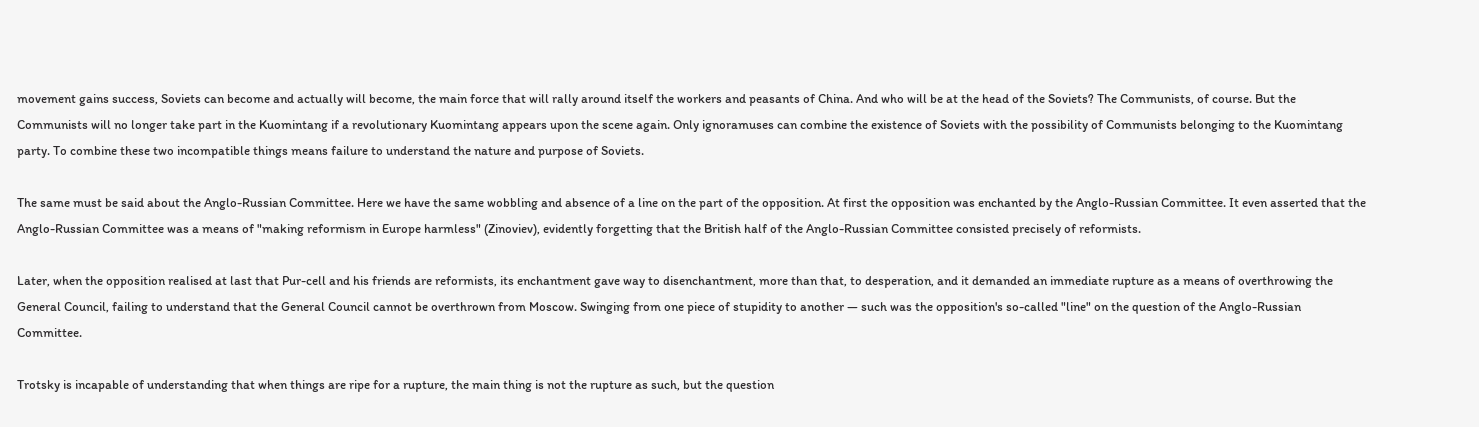movement gains success, Soviets can become and actually will become, the main force that will rally around itself the workers and peasants of China. And who will be at the head of the Soviets? The Communists, of course. But the Communists will no longer take part in the Kuomintang if a revolutionary Kuomintang appears upon the scene again. Only ignoramuses can combine the existence of Soviets with the possibility of Communists belonging to the Kuomintang party. To combine these two incompatible things means failure to understand the nature and purpose of Soviets.

The same must be said about the Anglo-Russian Committee. Here we have the same wobbling and absence of a line on the part of the opposition. At first the opposition was enchanted by the Anglo-Russian Committee. It even asserted that the Anglo-Russian Committee was a means of "making reformism in Europe harmless" (Zinoviev), evidently forgetting that the British half of the Anglo-Russian Committee consisted precisely of reformists.

Later, when the opposition realised at last that Pur-cell and his friends are reformists, its enchantment gave way to disenchantment, more than that, to desperation, and it demanded an immediate rupture as a means of overthrowing the General Council, failing to understand that the General Council cannot be overthrown from Moscow. Swinging from one piece of stupidity to another — such was the opposition's so-called "line" on the question of the Anglo-Russian Committee.

Trotsky is incapable of understanding that when things are ripe for a rupture, the main thing is not the rupture as such, but the question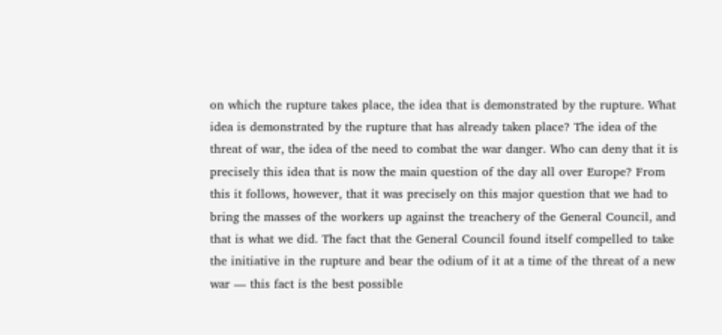on which the rupture takes place, the idea that is demonstrated by the rupture. What idea is demonstrated by the rupture that has already taken place? The idea of the threat of war, the idea of the need to combat the war danger. Who can deny that it is precisely this idea that is now the main question of the day all over Europe? From this it follows, however, that it was precisely on this major question that we had to bring the masses of the workers up against the treachery of the General Council, and that is what we did. The fact that the General Council found itself compelled to take the initiative in the rupture and bear the odium of it at a time of the threat of a new war — this fact is the best possible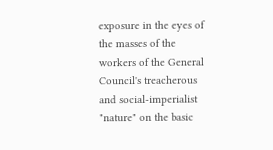exposure in the eyes of the masses of the workers of the General Council's treacherous and social-imperialist "nature" on the basic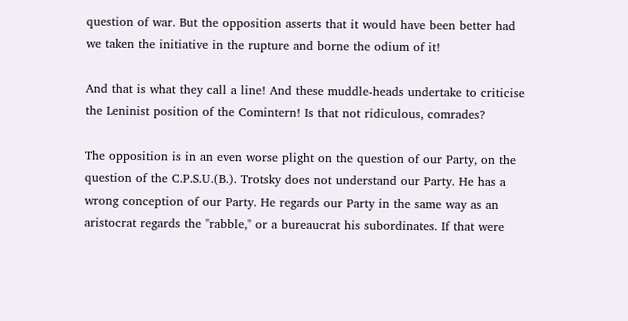question of war. But the opposition asserts that it would have been better had we taken the initiative in the rupture and borne the odium of it!

And that is what they call a line! And these muddle-heads undertake to criticise the Leninist position of the Comintern! Is that not ridiculous, comrades?

The opposition is in an even worse plight on the question of our Party, on the question of the C.P.S.U.(B.). Trotsky does not understand our Party. He has a wrong conception of our Party. He regards our Party in the same way as an aristocrat regards the "rabble," or a bureaucrat his subordinates. If that were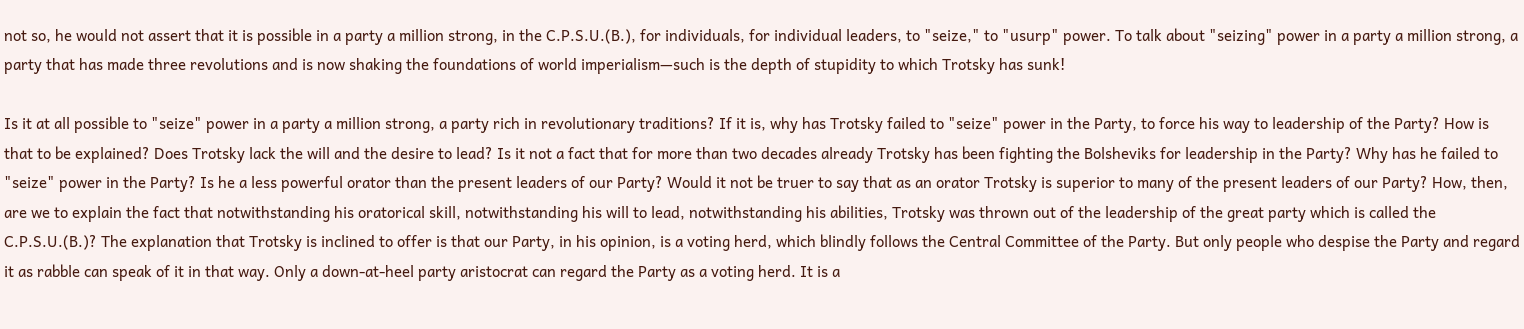not so, he would not assert that it is possible in a party a million strong, in the C.P.S.U.(B.), for individuals, for individual leaders, to "seize," to "usurp" power. To talk about "seizing" power in a party a million strong, a party that has made three revolutions and is now shaking the foundations of world imperialism—such is the depth of stupidity to which Trotsky has sunk!

Is it at all possible to "seize" power in a party a million strong, a party rich in revolutionary traditions? If it is, why has Trotsky failed to "seize" power in the Party, to force his way to leadership of the Party? How is that to be explained? Does Trotsky lack the will and the desire to lead? Is it not a fact that for more than two decades already Trotsky has been fighting the Bolsheviks for leadership in the Party? Why has he failed to "seize" power in the Party? Is he a less powerful orator than the present leaders of our Party? Would it not be truer to say that as an orator Trotsky is superior to many of the present leaders of our Party? How, then, are we to explain the fact that notwithstanding his oratorical skill, notwithstanding his will to lead, notwithstanding his abilities, Trotsky was thrown out of the leadership of the great party which is called the C.P.S.U.(B.)? The explanation that Trotsky is inclined to offer is that our Party, in his opinion, is a voting herd, which blindly follows the Central Committee of the Party. But only people who despise the Party and regard it as rabble can speak of it in that way. Only a down-at-heel party aristocrat can regard the Party as a voting herd. It is a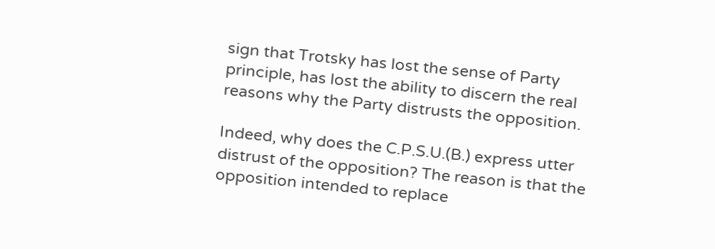sign that Trotsky has lost the sense of Party principle, has lost the ability to discern the real reasons why the Party distrusts the opposition.

Indeed, why does the C.P.S.U.(B.) express utter distrust of the opposition? The reason is that the opposition intended to replace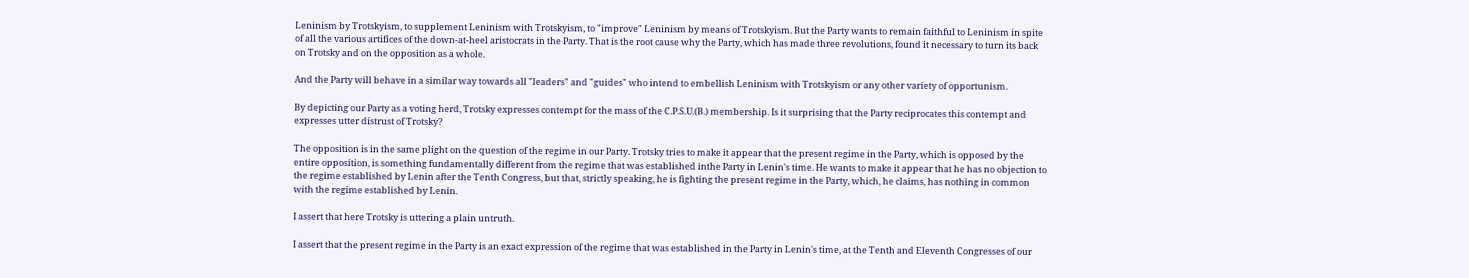Leninism by Trotskyism, to supplement Leninism with Trotskyism, to "improve" Leninism by means of Trotskyism. But the Party wants to remain faithful to Leninism in spite of all the various artifices of the down-at-heel aristocrats in the Party. That is the root cause why the Party, which has made three revolutions, found it necessary to turn its back on Trotsky and on the opposition as a whole.

And the Party will behave in a similar way towards all "leaders" and "guides" who intend to embellish Leninism with Trotskyism or any other variety of opportunism.

By depicting our Party as a voting herd, Trotsky expresses contempt for the mass of the C.P.S.U.(B.) membership. Is it surprising that the Party reciprocates this contempt and expresses utter distrust of Trotsky?

The opposition is in the same plight on the question of the regime in our Party. Trotsky tries to make it appear that the present regime in the Party, which is opposed by the entire opposition, is something fundamentally different from the regime that was established inthe Party in Lenin's time. He wants to make it appear that he has no objection to the regime established by Lenin after the Tenth Congress, but that, strictly speaking, he is fighting the present regime in the Party, which, he claims, has nothing in common with the regime established by Lenin.

I assert that here Trotsky is uttering a plain untruth.

I assert that the present regime in the Party is an exact expression of the regime that was established in the Party in Lenin's time, at the Tenth and Eleventh Congresses of our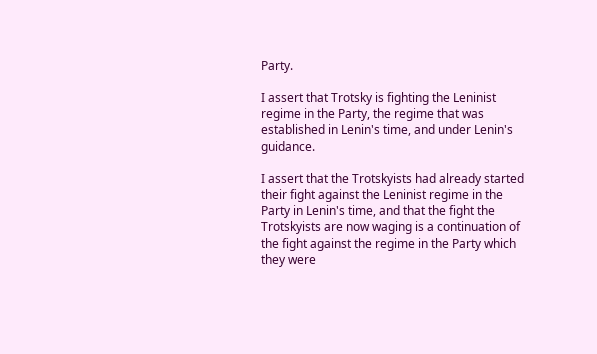Party.

I assert that Trotsky is fighting the Leninist regime in the Party, the regime that was established in Lenin's time, and under Lenin's guidance.

I assert that the Trotskyists had already started their fight against the Leninist regime in the Party in Lenin's time, and that the fight the Trotskyists are now waging is a continuation of the fight against the regime in the Party which they were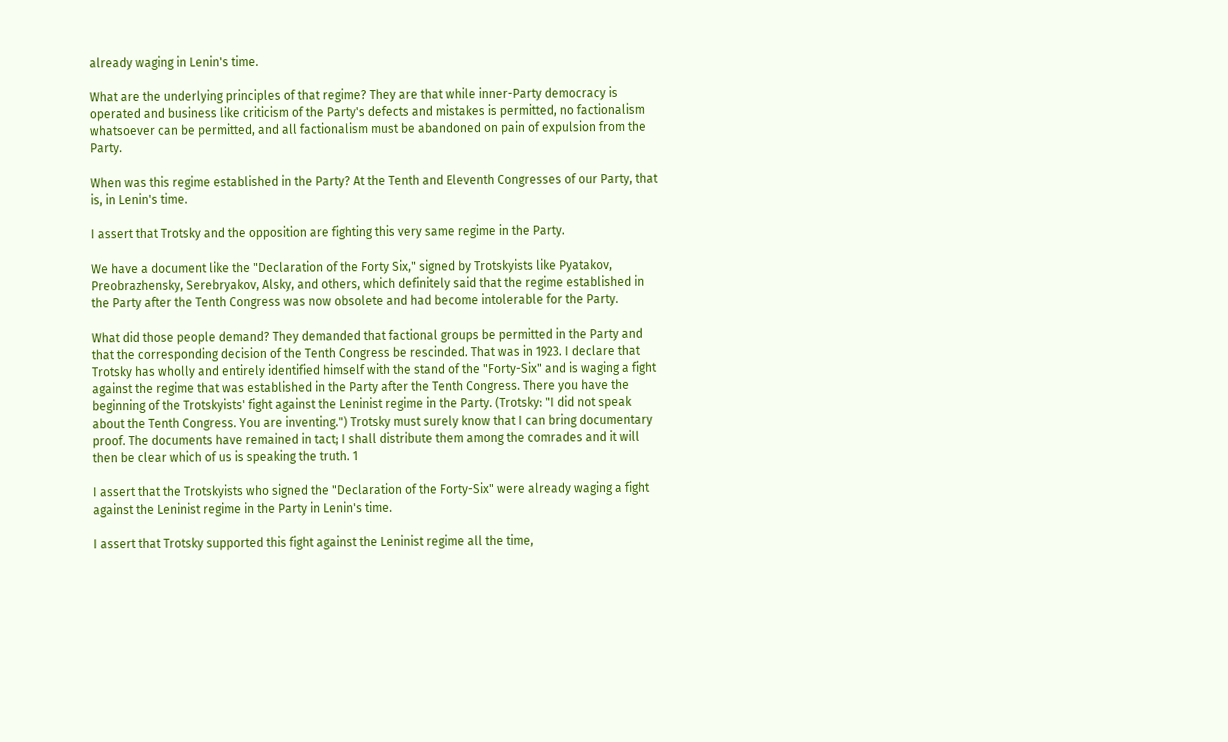already waging in Lenin's time.

What are the underlying principles of that regime? They are that while inner-Party democracy is operated and business like criticism of the Party's defects and mistakes is permitted, no factionalism whatsoever can be permitted, and all factionalism must be abandoned on pain of expulsion from the Party.

When was this regime established in the Party? At the Tenth and Eleventh Congresses of our Party, that is, in Lenin's time.

I assert that Trotsky and the opposition are fighting this very same regime in the Party.

We have a document like the "Declaration of the Forty Six," signed by Trotskyists like Pyatakov, Preobrazhensky, Serebryakov, Alsky, and others, which definitely said that the regime established in the Party after the Tenth Congress was now obsolete and had become intolerable for the Party.

What did those people demand? They demanded that factional groups be permitted in the Party and that the corresponding decision of the Tenth Congress be rescinded. That was in 1923. I declare that Trotsky has wholly and entirely identified himself with the stand of the "Forty-Six" and is waging a fight against the regime that was established in the Party after the Tenth Congress. There you have the beginning of the Trotskyists' fight against the Leninist regime in the Party. (Trotsky: "I did not speak about the Tenth Congress. You are inventing.") Trotsky must surely know that I can bring documentary proof. The documents have remained in tact; I shall distribute them among the comrades and it will then be clear which of us is speaking the truth. 1

I assert that the Trotskyists who signed the "Declaration of the Forty-Six" were already waging a fight against the Leninist regime in the Party in Lenin's time.

I assert that Trotsky supported this fight against the Leninist regime all the time,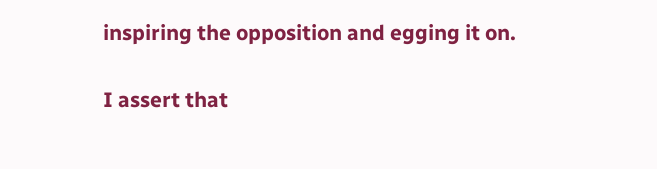inspiring the opposition and egging it on.

I assert that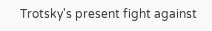Trotsky's present fight against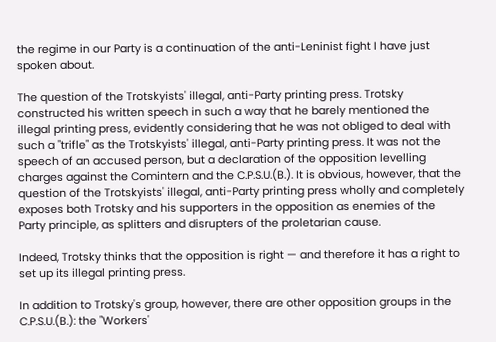the regime in our Party is a continuation of the anti-Leninist fight I have just spoken about.

The question of the Trotskyists' illegal, anti-Party printing press. Trotsky constructed his written speech in such a way that he barely mentioned the illegal printing press, evidently considering that he was not obliged to deal with such a "trifle" as the Trotskyists' illegal, anti-Party printing press. It was not the speech of an accused person, but a declaration of the opposition levelling charges against the Comintern and the C.P.S.U.(B.). It is obvious, however, that the question of the Trotskyists' illegal, anti-Party printing press wholly and completely exposes both Trotsky and his supporters in the opposition as enemies of the Party principle, as splitters and disrupters of the proletarian cause.

Indeed, Trotsky thinks that the opposition is right — and therefore it has a right to set up its illegal printing press.

In addition to Trotsky's group, however, there are other opposition groups in the C.P.S.U.(B.): the "Workers'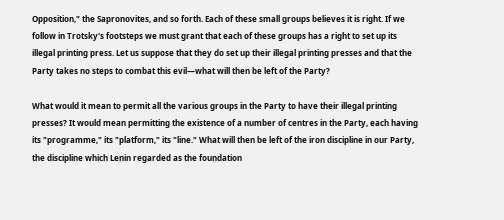Opposition," the Sapronovites, and so forth. Each of these small groups believes it is right. If we follow in Trotsky's footsteps we must grant that each of these groups has a right to set up its illegal printing press. Let us suppose that they do set up their illegal printing presses and that the Party takes no steps to combat this evil—what will then be left of the Party?

What would it mean to permit all the various groups in the Party to have their illegal printing presses? It would mean permitting the existence of a number of centres in the Party, each having its "programme," its "platform," its "line." What will then be left of the iron discipline in our Party, the discipline which Lenin regarded as the foundation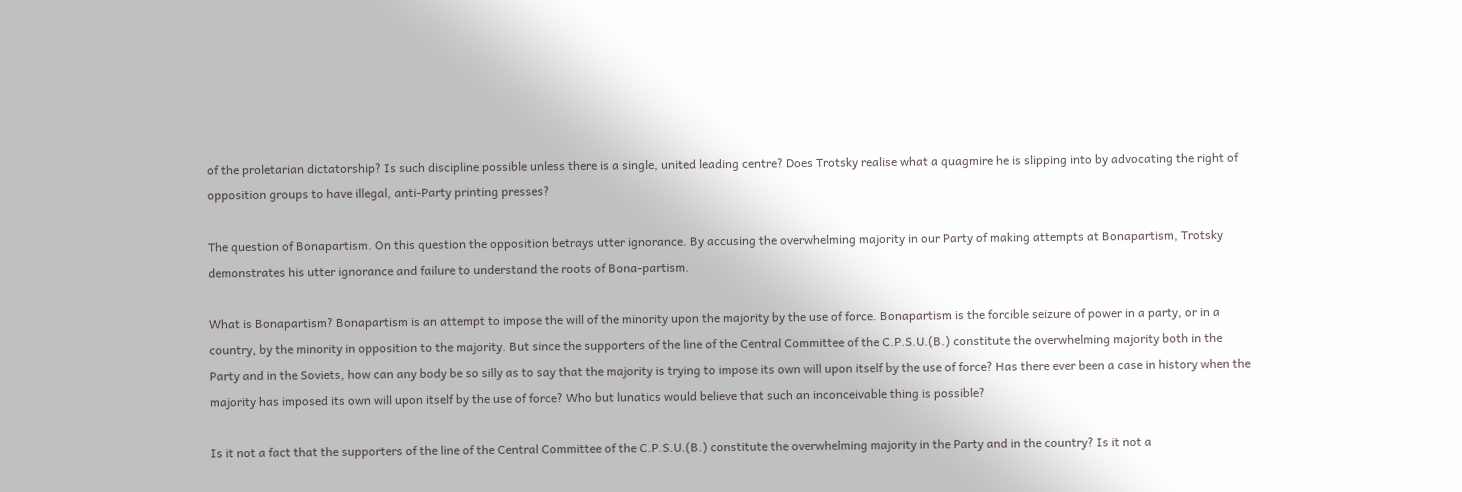of the proletarian dictatorship? Is such discipline possible unless there is a single, united leading centre? Does Trotsky realise what a quagmire he is slipping into by advocating the right of opposition groups to have illegal, anti-Party printing presses?

The question of Bonapartism. On this question the opposition betrays utter ignorance. By accusing the overwhelming majority in our Party of making attempts at Bonapartism, Trotsky demonstrates his utter ignorance and failure to understand the roots of Bona-partism.

What is Bonapartism? Bonapartism is an attempt to impose the will of the minority upon the majority by the use of force. Bonapartism is the forcible seizure of power in a party, or in a country, by the minority in opposition to the majority. But since the supporters of the line of the Central Committee of the C.P.S.U.(B.) constitute the overwhelming majority both in the Party and in the Soviets, how can any body be so silly as to say that the majority is trying to impose its own will upon itself by the use of force? Has there ever been a case in history when the majority has imposed its own will upon itself by the use of force? Who but lunatics would believe that such an inconceivable thing is possible?

Is it not a fact that the supporters of the line of the Central Committee of the C.P.S.U.(B.) constitute the overwhelming majority in the Party and in the country? Is it not a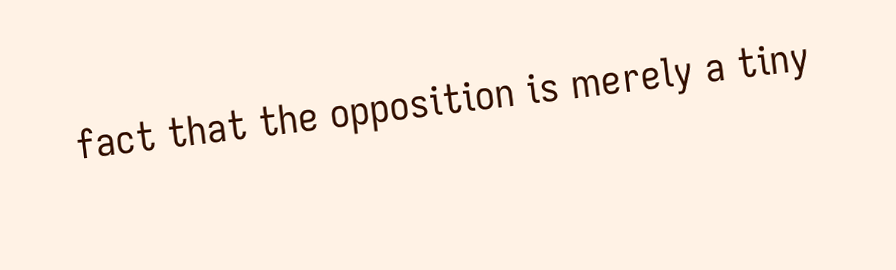fact that the opposition is merely a tiny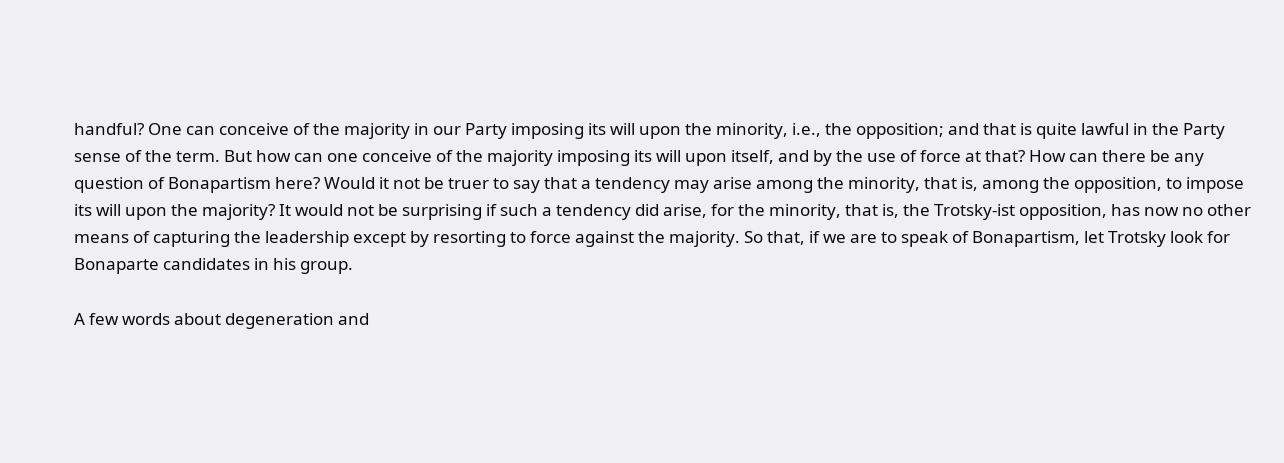handful? One can conceive of the majority in our Party imposing its will upon the minority, i.e., the opposition; and that is quite lawful in the Party sense of the term. But how can one conceive of the majority imposing its will upon itself, and by the use of force at that? How can there be any question of Bonapartism here? Would it not be truer to say that a tendency may arise among the minority, that is, among the opposition, to impose its will upon the majority? It would not be surprising if such a tendency did arise, for the minority, that is, the Trotsky-ist opposition, has now no other means of capturing the leadership except by resorting to force against the majority. So that, if we are to speak of Bonapartism, let Trotsky look for Bonaparte candidates in his group.

A few words about degeneration and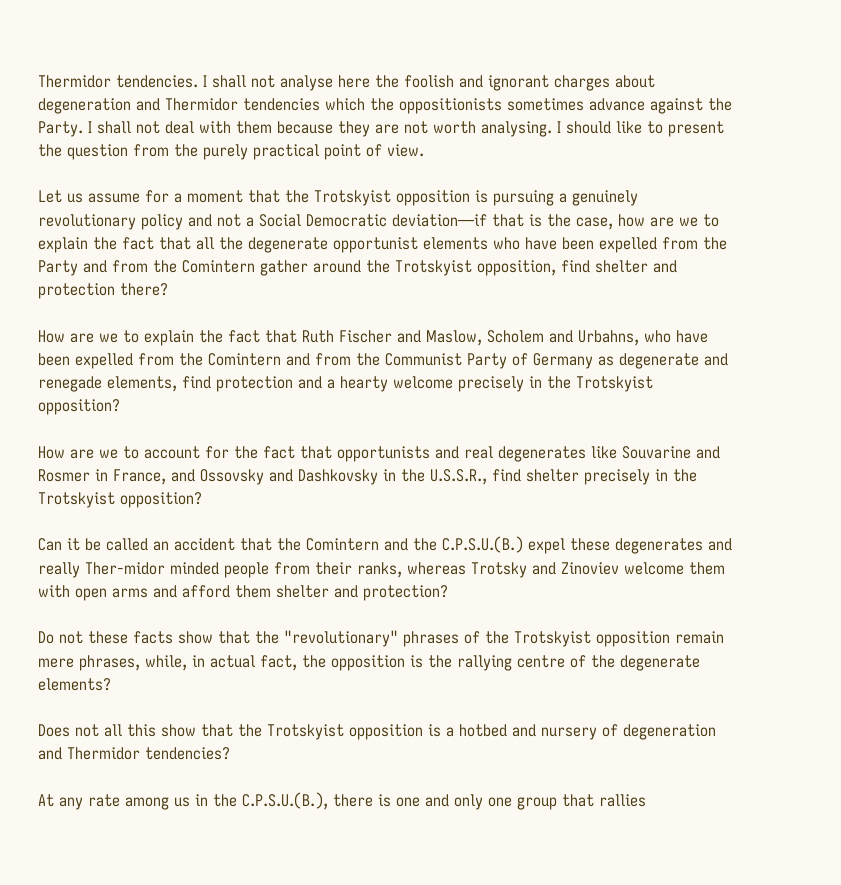Thermidor tendencies. I shall not analyse here the foolish and ignorant charges about degeneration and Thermidor tendencies which the oppositionists sometimes advance against the Party. I shall not deal with them because they are not worth analysing. I should like to present the question from the purely practical point of view.

Let us assume for a moment that the Trotskyist opposition is pursuing a genuinely revolutionary policy and not a Social Democratic deviation—if that is the case, how are we to explain the fact that all the degenerate opportunist elements who have been expelled from the Party and from the Comintern gather around the Trotskyist opposition, find shelter and protection there?

How are we to explain the fact that Ruth Fischer and Maslow, Scholem and Urbahns, who have been expelled from the Comintern and from the Communist Party of Germany as degenerate and renegade elements, find protection and a hearty welcome precisely in the Trotskyist opposition?

How are we to account for the fact that opportunists and real degenerates like Souvarine and Rosmer in France, and Ossovsky and Dashkovsky in the U.S.S.R., find shelter precisely in the Trotskyist opposition?

Can it be called an accident that the Comintern and the C.P.S.U.(B.) expel these degenerates and really Ther-midor minded people from their ranks, whereas Trotsky and Zinoviev welcome them with open arms and afford them shelter and protection?

Do not these facts show that the "revolutionary" phrases of the Trotskyist opposition remain mere phrases, while, in actual fact, the opposition is the rallying centre of the degenerate elements?

Does not all this show that the Trotskyist opposition is a hotbed and nursery of degeneration and Thermidor tendencies?

At any rate among us in the C.P.S.U.(B.), there is one and only one group that rallies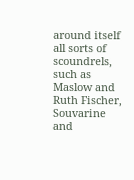around itself all sorts of scoundrels, such as Maslow and Ruth Fischer, Souvarine and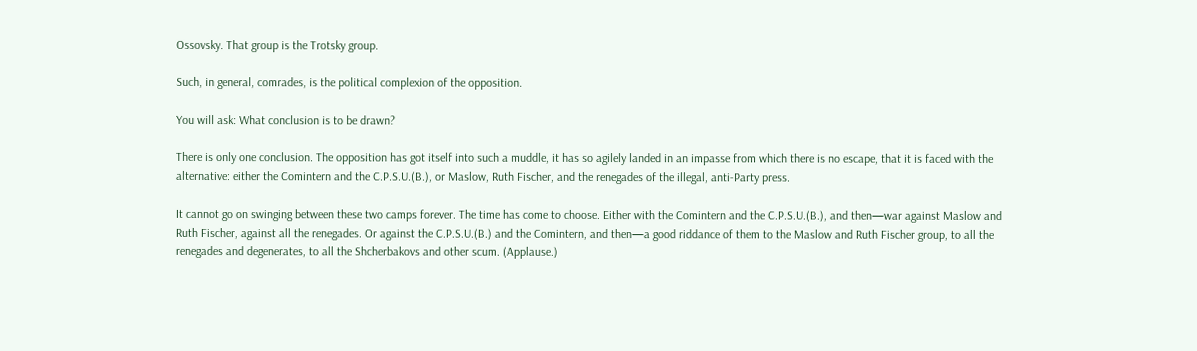Ossovsky. That group is the Trotsky group.

Such, in general, comrades, is the political complexion of the opposition.

You will ask: What conclusion is to be drawn?

There is only one conclusion. The opposition has got itself into such a muddle, it has so agilely landed in an impasse from which there is no escape, that it is faced with the alternative: either the Comintern and the C.P.S.U.(B.), or Maslow, Ruth Fischer, and the renegades of the illegal, anti-Party press.

It cannot go on swinging between these two camps forever. The time has come to choose. Either with the Comintern and the C.P.S.U.(B.), and then—war against Maslow and Ruth Fischer, against all the renegades. Or against the C.P.S.U.(B.) and the Comintern, and then—a good riddance of them to the Maslow and Ruth Fischer group, to all the renegades and degenerates, to all the Shcherbakovs and other scum. (Applause.)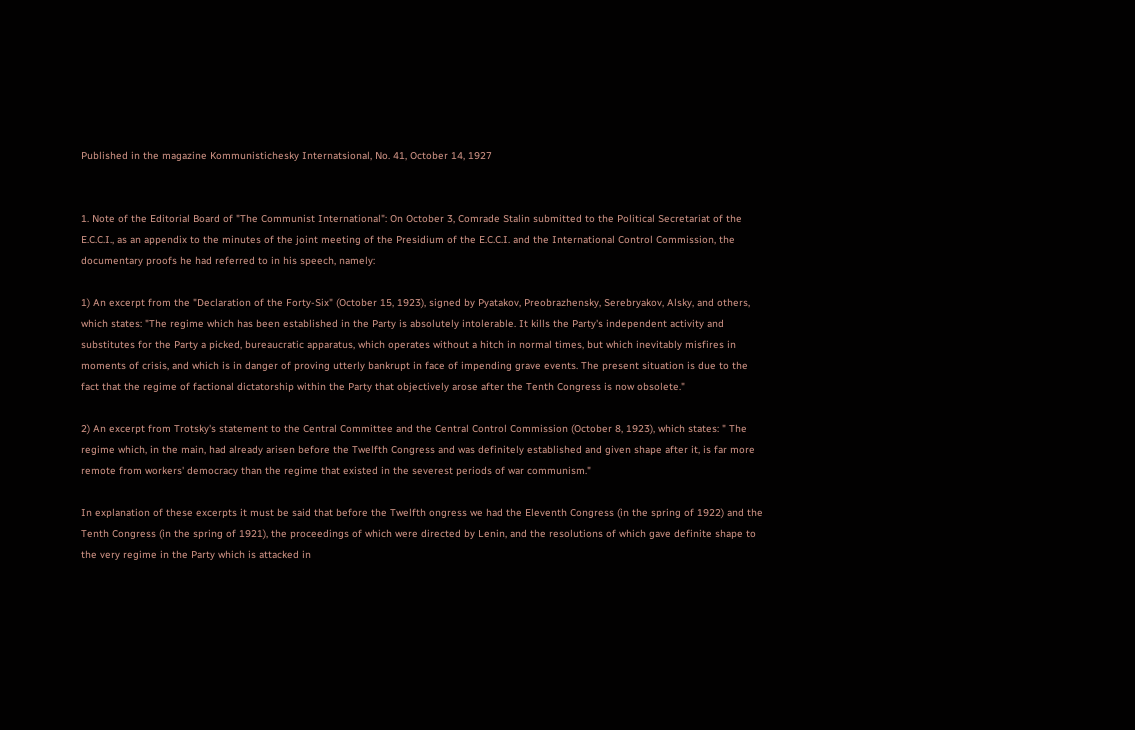Published in the magazine Kommunistichesky Internatsional, No. 41, October 14, 1927


1. Note of the Editorial Board of "The Communist International": On October 3, Comrade Stalin submitted to the Political Secretariat of the E.C.C.I., as an appendix to the minutes of the joint meeting of the Presidium of the E.C.C.I. and the International Control Commission, the documentary proofs he had referred to in his speech, namely:

1) An excerpt from the "Declaration of the Forty-Six" (October 15, 1923), signed by Pyatakov, Preobrazhensky, Serebryakov, Alsky, and others, which states: "The regime which has been established in the Party is absolutely intolerable. It kills the Party's independent activity and substitutes for the Party a picked, bureaucratic apparatus, which operates without a hitch in normal times, but which inevitably misfires in moments of crisis, and which is in danger of proving utterly bankrupt in face of impending grave events. The present situation is due to the fact that the regime of factional dictatorship within the Party that objectively arose after the Tenth Congress is now obsolete."

2) An excerpt from Trotsky's statement to the Central Committee and the Central Control Commission (October 8, 1923), which states: " The regime which, in the main, had already arisen before the Twelfth Congress and was definitely established and given shape after it, is far more remote from workers' democracy than the regime that existed in the severest periods of war communism."

In explanation of these excerpts it must be said that before the Twelfth ongress we had the Eleventh Congress (in the spring of 1922) and the Tenth Congress (in the spring of 1921), the proceedings of which were directed by Lenin, and the resolutions of which gave definite shape to the very regime in the Party which is attacked in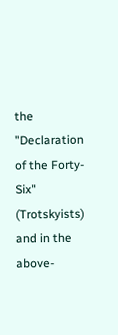the "Declaration of the Forty-Six" (Trotskyists) and in the above-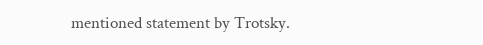mentioned statement by Trotsky.